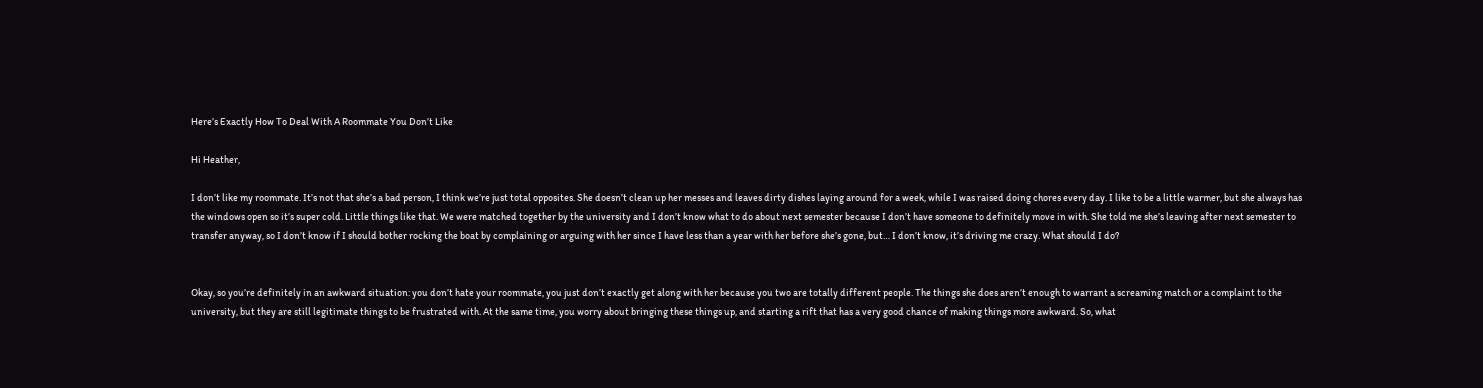Here’s Exactly How To Deal With A Roommate You Don’t Like

Hi Heather,

I don’t like my roommate. It’s not that she’s a bad person, I think we’re just total opposites. She doesn’t clean up her messes and leaves dirty dishes laying around for a week, while I was raised doing chores every day. I like to be a little warmer, but she always has the windows open so it’s super cold. Little things like that. We were matched together by the university and I don’t know what to do about next semester because I don’t have someone to definitely move in with. She told me she’s leaving after next semester to transfer anyway, so I don’t know if I should bother rocking the boat by complaining or arguing with her since I have less than a year with her before she’s gone, but… I don’t know, it’s driving me crazy. What should I do?


Okay, so you’re definitely in an awkward situation: you don’t hate your roommate, you just don’t exactly get along with her because you two are totally different people. The things she does aren’t enough to warrant a screaming match or a complaint to the university, but they are still legitimate things to be frustrated with. At the same time, you worry about bringing these things up, and starting a rift that has a very good chance of making things more awkward. So, what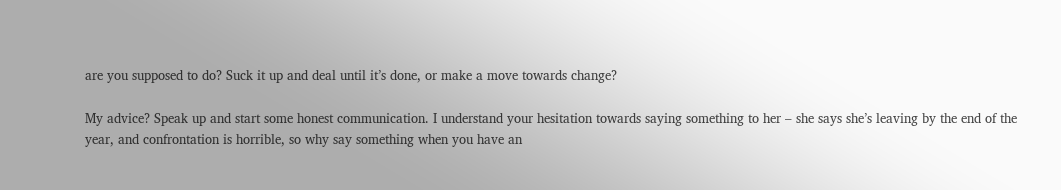are you supposed to do? Suck it up and deal until it’s done, or make a move towards change?

My advice? Speak up and start some honest communication. I understand your hesitation towards saying something to her – she says she’s leaving by the end of the year, and confrontation is horrible, so why say something when you have an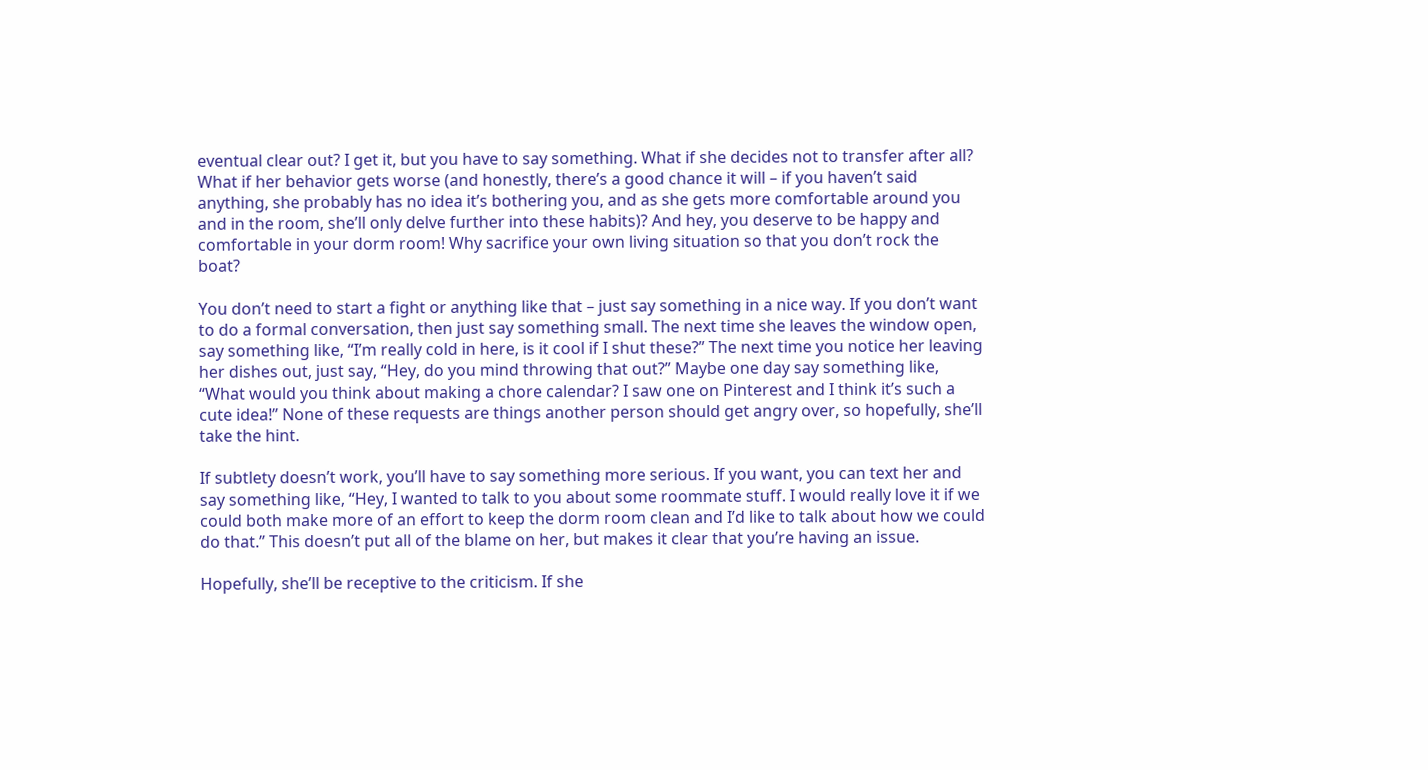eventual clear out? I get it, but you have to say something. What if she decides not to transfer after all? What if her behavior gets worse (and honestly, there’s a good chance it will – if you haven’t said anything, she probably has no idea it’s bothering you, and as she gets more comfortable around you and in the room, she’ll only delve further into these habits)? And hey, you deserve to be happy and comfortable in your dorm room! Why sacrifice your own living situation so that you don’t rock the boat?

You don’t need to start a fight or anything like that – just say something in a nice way. If you don’t want to do a formal conversation, then just say something small. The next time she leaves the window open, say something like, “I’m really cold in here, is it cool if I shut these?” The next time you notice her leaving her dishes out, just say, “Hey, do you mind throwing that out?” Maybe one day say something like, “What would you think about making a chore calendar? I saw one on Pinterest and I think it’s such a cute idea!” None of these requests are things another person should get angry over, so hopefully, she’ll take the hint.

If subtlety doesn’t work, you’ll have to say something more serious. If you want, you can text her and say something like, “Hey, I wanted to talk to you about some roommate stuff. I would really love it if we could both make more of an effort to keep the dorm room clean and I’d like to talk about how we could do that.” This doesn’t put all of the blame on her, but makes it clear that you’re having an issue.

Hopefully, she’ll be receptive to the criticism. If she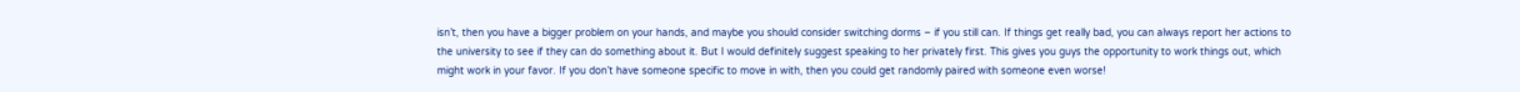isn’t, then you have a bigger problem on your hands, and maybe you should consider switching dorms – if you still can. If things get really bad, you can always report her actions to the university to see if they can do something about it. But I would definitely suggest speaking to her privately first. This gives you guys the opportunity to work things out, which might work in your favor. If you don’t have someone specific to move in with, then you could get randomly paired with someone even worse!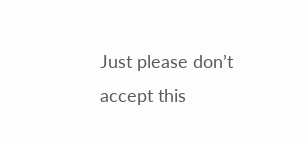Just please don’t accept this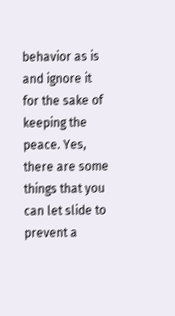behavior as is and ignore it for the sake of keeping the peace. Yes, there are some things that you can let slide to prevent a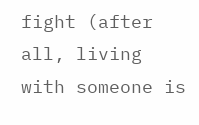fight (after all, living with someone is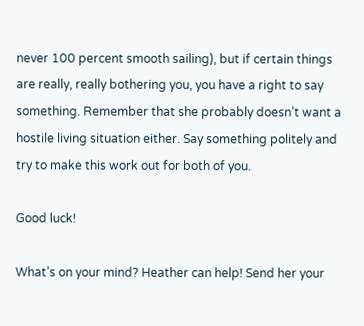never 100 percent smooth sailing), but if certain things are really, really bothering you, you have a right to say something. Remember that she probably doesn’t want a hostile living situation either. Say something politely and try to make this work out for both of you.

Good luck!

What’s on your mind? Heather can help! Send her your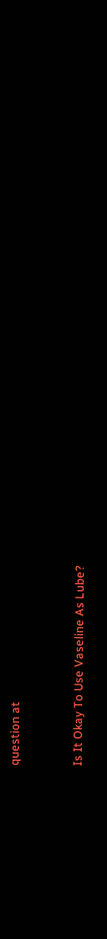question at


Is It Okay To Use Vaseline As Lube?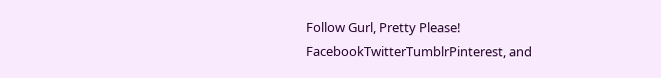Follow Gurl, Pretty Please!
FacebookTwitterTumblrPinterest, and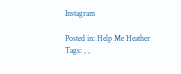Instagram

Posted in: Help Me Heather
Tags: , ,